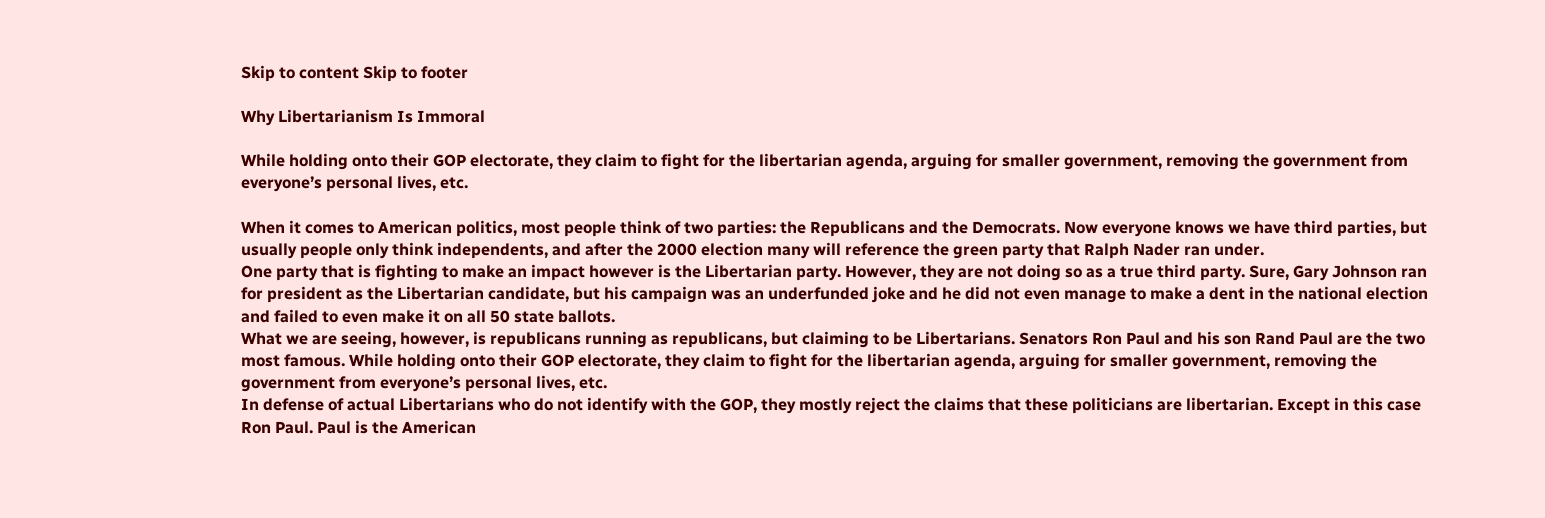Skip to content Skip to footer

Why Libertarianism Is Immoral

While holding onto their GOP electorate, they claim to fight for the libertarian agenda, arguing for smaller government, removing the government from everyone’s personal lives, etc.

When it comes to American politics, most people think of two parties: the Republicans and the Democrats. Now everyone knows we have third parties, but usually people only think independents, and after the 2000 election many will reference the green party that Ralph Nader ran under.
One party that is fighting to make an impact however is the Libertarian party. However, they are not doing so as a true third party. Sure, Gary Johnson ran for president as the Libertarian candidate, but his campaign was an underfunded joke and he did not even manage to make a dent in the national election and failed to even make it on all 50 state ballots.
What we are seeing, however, is republicans running as republicans, but claiming to be Libertarians. Senators Ron Paul and his son Rand Paul are the two most famous. While holding onto their GOP electorate, they claim to fight for the libertarian agenda, arguing for smaller government, removing the government from everyone’s personal lives, etc.
In defense of actual Libertarians who do not identify with the GOP, they mostly reject the claims that these politicians are libertarian. Except in this case Ron Paul. Paul is the American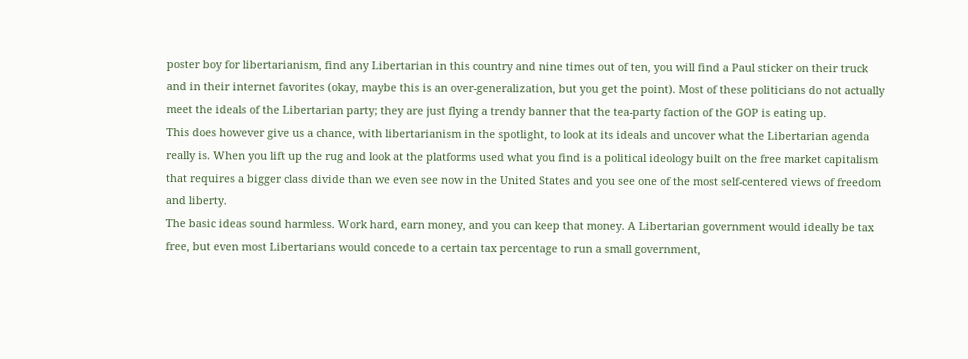poster boy for libertarianism, find any Libertarian in this country and nine times out of ten, you will find a Paul sticker on their truck and in their internet favorites (okay, maybe this is an over-generalization, but you get the point). Most of these politicians do not actually meet the ideals of the Libertarian party; they are just flying a trendy banner that the tea-party faction of the GOP is eating up.
This does however give us a chance, with libertarianism in the spotlight, to look at its ideals and uncover what the Libertarian agenda really is. When you lift up the rug and look at the platforms used what you find is a political ideology built on the free market capitalism that requires a bigger class divide than we even see now in the United States and you see one of the most self-centered views of freedom and liberty.
The basic ideas sound harmless. Work hard, earn money, and you can keep that money. A Libertarian government would ideally be tax free, but even most Libertarians would concede to a certain tax percentage to run a small government,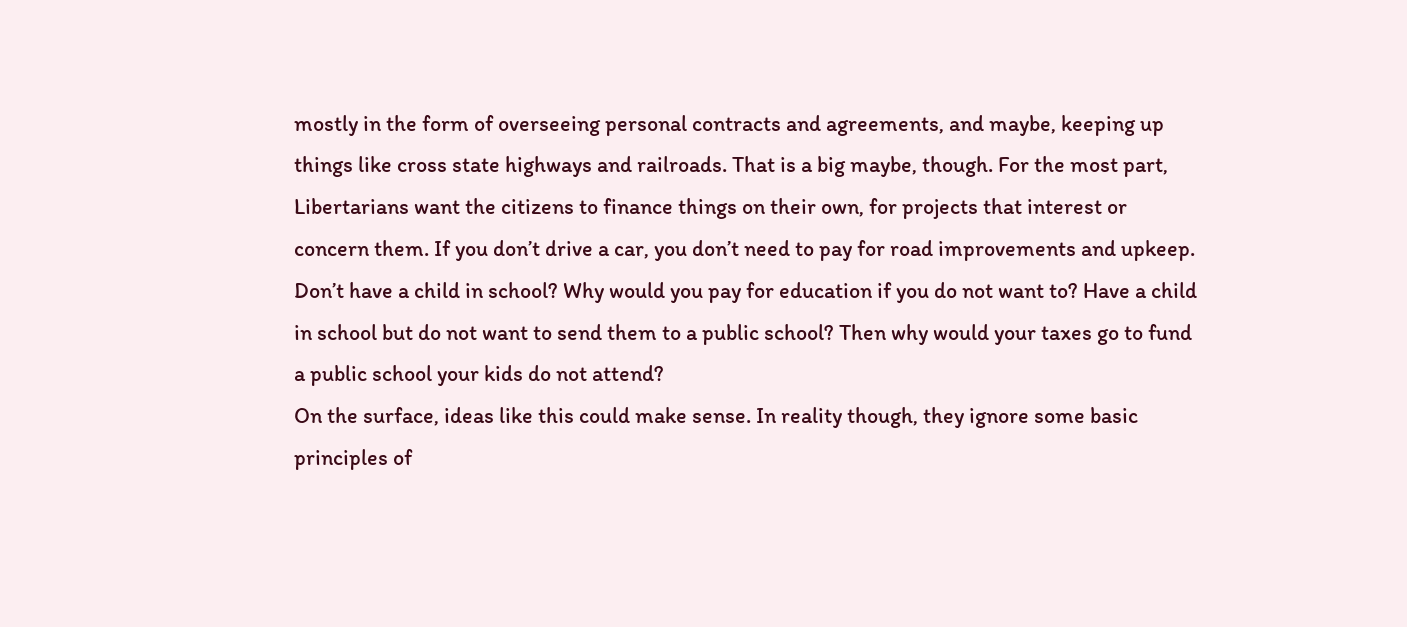mostly in the form of overseeing personal contracts and agreements, and maybe, keeping up things like cross state highways and railroads. That is a big maybe, though. For the most part, Libertarians want the citizens to finance things on their own, for projects that interest or concern them. If you don’t drive a car, you don’t need to pay for road improvements and upkeep. Don’t have a child in school? Why would you pay for education if you do not want to? Have a child in school but do not want to send them to a public school? Then why would your taxes go to fund a public school your kids do not attend?
On the surface, ideas like this could make sense. In reality though, they ignore some basic principles of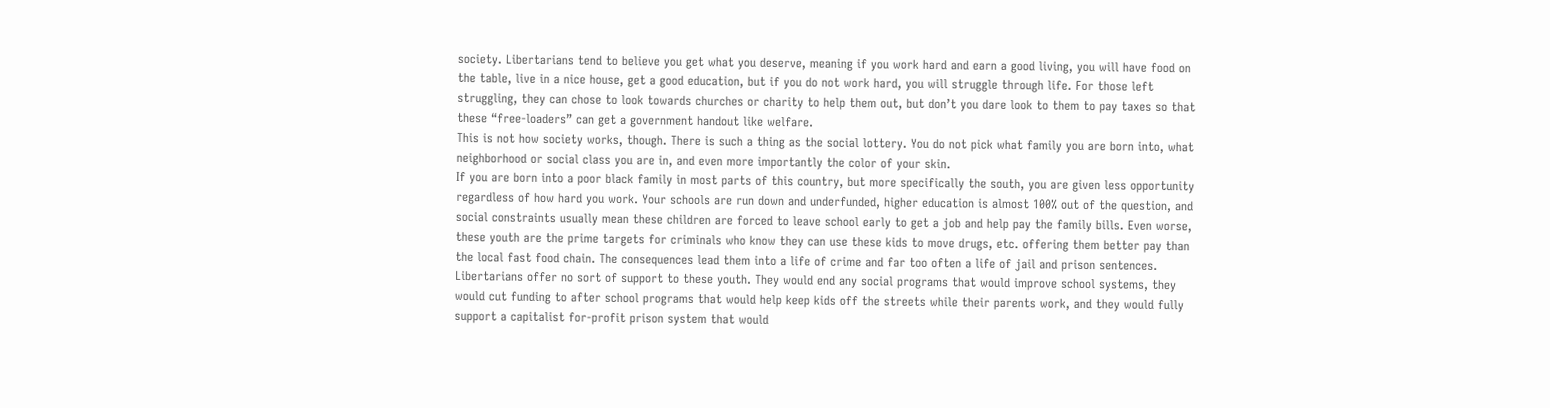society. Libertarians tend to believe you get what you deserve, meaning if you work hard and earn a good living, you will have food on the table, live in a nice house, get a good education, but if you do not work hard, you will struggle through life. For those left struggling, they can chose to look towards churches or charity to help them out, but don’t you dare look to them to pay taxes so that these “free-loaders” can get a government handout like welfare.
This is not how society works, though. There is such a thing as the social lottery. You do not pick what family you are born into, what neighborhood or social class you are in, and even more importantly the color of your skin.
If you are born into a poor black family in most parts of this country, but more specifically the south, you are given less opportunity regardless of how hard you work. Your schools are run down and underfunded, higher education is almost 100% out of the question, and social constraints usually mean these children are forced to leave school early to get a job and help pay the family bills. Even worse, these youth are the prime targets for criminals who know they can use these kids to move drugs, etc. offering them better pay than the local fast food chain. The consequences lead them into a life of crime and far too often a life of jail and prison sentences.
Libertarians offer no sort of support to these youth. They would end any social programs that would improve school systems, they would cut funding to after school programs that would help keep kids off the streets while their parents work, and they would fully support a capitalist for-profit prison system that would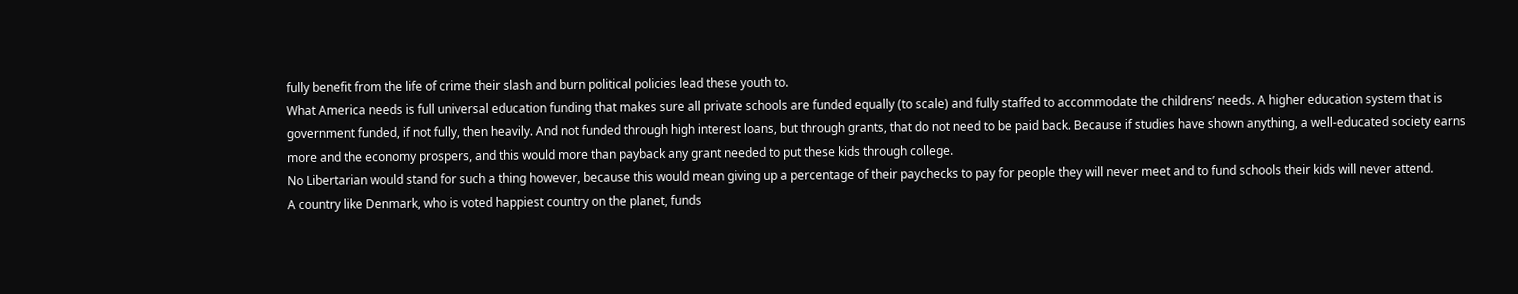fully benefit from the life of crime their slash and burn political policies lead these youth to.
What America needs is full universal education funding that makes sure all private schools are funded equally (to scale) and fully staffed to accommodate the childrens’ needs. A higher education system that is government funded, if not fully, then heavily. And not funded through high interest loans, but through grants, that do not need to be paid back. Because if studies have shown anything, a well-educated society earns more and the economy prospers, and this would more than payback any grant needed to put these kids through college.
No Libertarian would stand for such a thing however, because this would mean giving up a percentage of their paychecks to pay for people they will never meet and to fund schools their kids will never attend.
A country like Denmark, who is voted happiest country on the planet, funds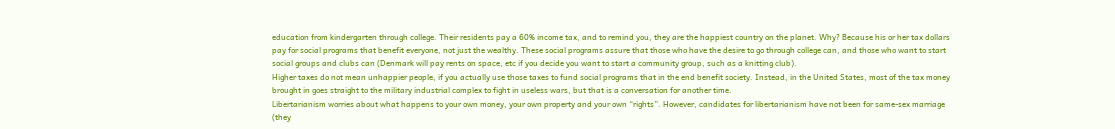education from kindergarten through college. Their residents pay a 60% income tax, and to remind you, they are the happiest country on the planet. Why? Because his or her tax dollars pay for social programs that benefit everyone, not just the wealthy. These social programs assure that those who have the desire to go through college can, and those who want to start social groups and clubs can (Denmark will pay rents on space, etc if you decide you want to start a community group, such as a knitting club).
Higher taxes do not mean unhappier people, if you actually use those taxes to fund social programs that in the end benefit society. Instead, in the United States, most of the tax money brought in goes straight to the military industrial complex to fight in useless wars, but that is a conversation for another time.
Libertarianism worries about what happens to your own money, your own property and your own “rights”. However, candidates for libertarianism have not been for same-sex marriage (they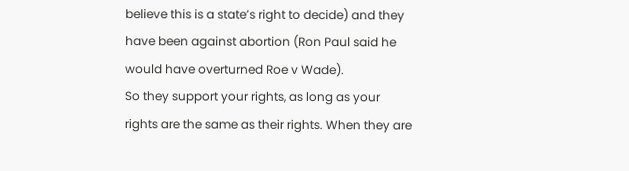believe this is a state’s right to decide) and they have been against abortion (Ron Paul said he would have overturned Roe v Wade).
So they support your rights, as long as your rights are the same as their rights. When they are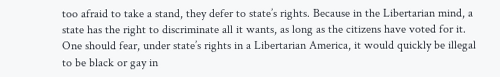too afraid to take a stand, they defer to state’s rights. Because in the Libertarian mind, a state has the right to discriminate all it wants, as long as the citizens have voted for it. One should fear, under state’s rights in a Libertarian America, it would quickly be illegal to be black or gay in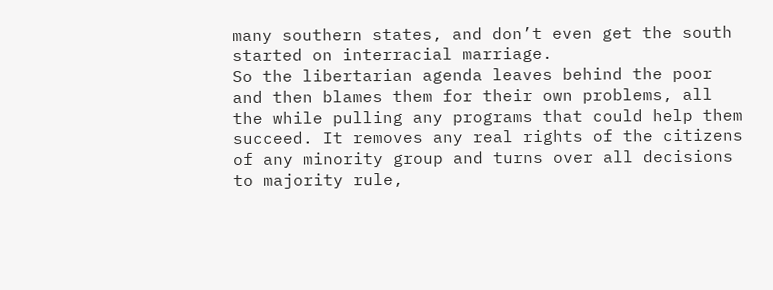many southern states, and don’t even get the south started on interracial marriage.
So the libertarian agenda leaves behind the poor and then blames them for their own problems, all the while pulling any programs that could help them succeed. It removes any real rights of the citizens of any minority group and turns over all decisions to majority rule,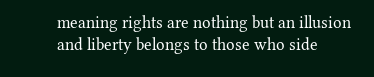meaning rights are nothing but an illusion and liberty belongs to those who side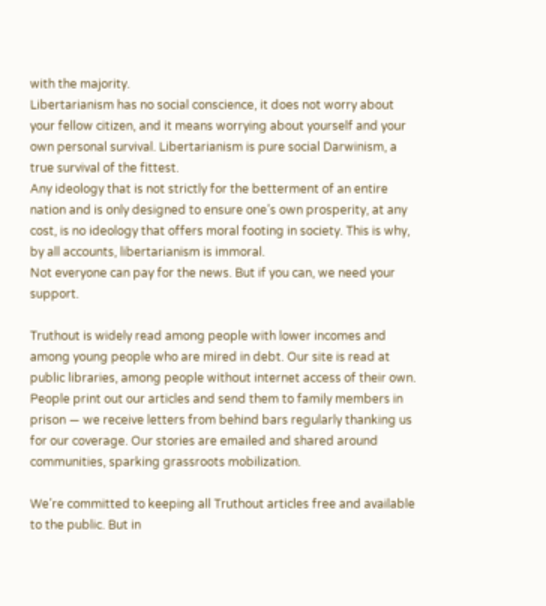with the majority.
Libertarianism has no social conscience, it does not worry about your fellow citizen, and it means worrying about yourself and your own personal survival. Libertarianism is pure social Darwinism, a true survival of the fittest.
Any ideology that is not strictly for the betterment of an entire nation and is only designed to ensure one’s own prosperity, at any cost, is no ideology that offers moral footing in society. This is why, by all accounts, libertarianism is immoral.
Not everyone can pay for the news. But if you can, we need your support.

Truthout is widely read among people with lower incomes and among young people who are mired in debt. Our site is read at public libraries, among people without internet access of their own. People print out our articles and send them to family members in prison — we receive letters from behind bars regularly thanking us for our coverage. Our stories are emailed and shared around communities, sparking grassroots mobilization.

We’re committed to keeping all Truthout articles free and available to the public. But in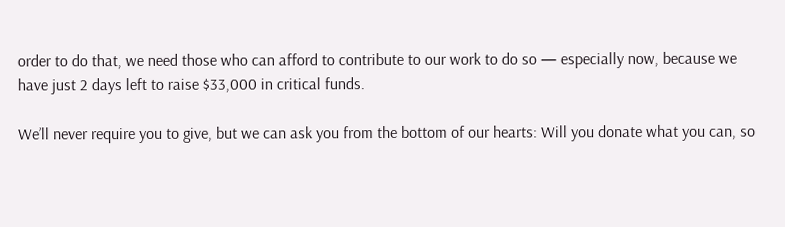order to do that, we need those who can afford to contribute to our work to do so — especially now, because we have just 2 days left to raise $33,000 in critical funds.

We’ll never require you to give, but we can ask you from the bottom of our hearts: Will you donate what you can, so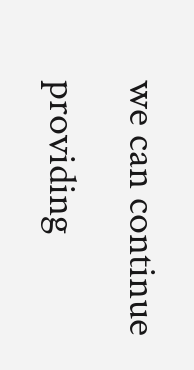we can continue providing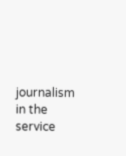journalism in the service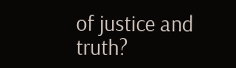of justice and truth?